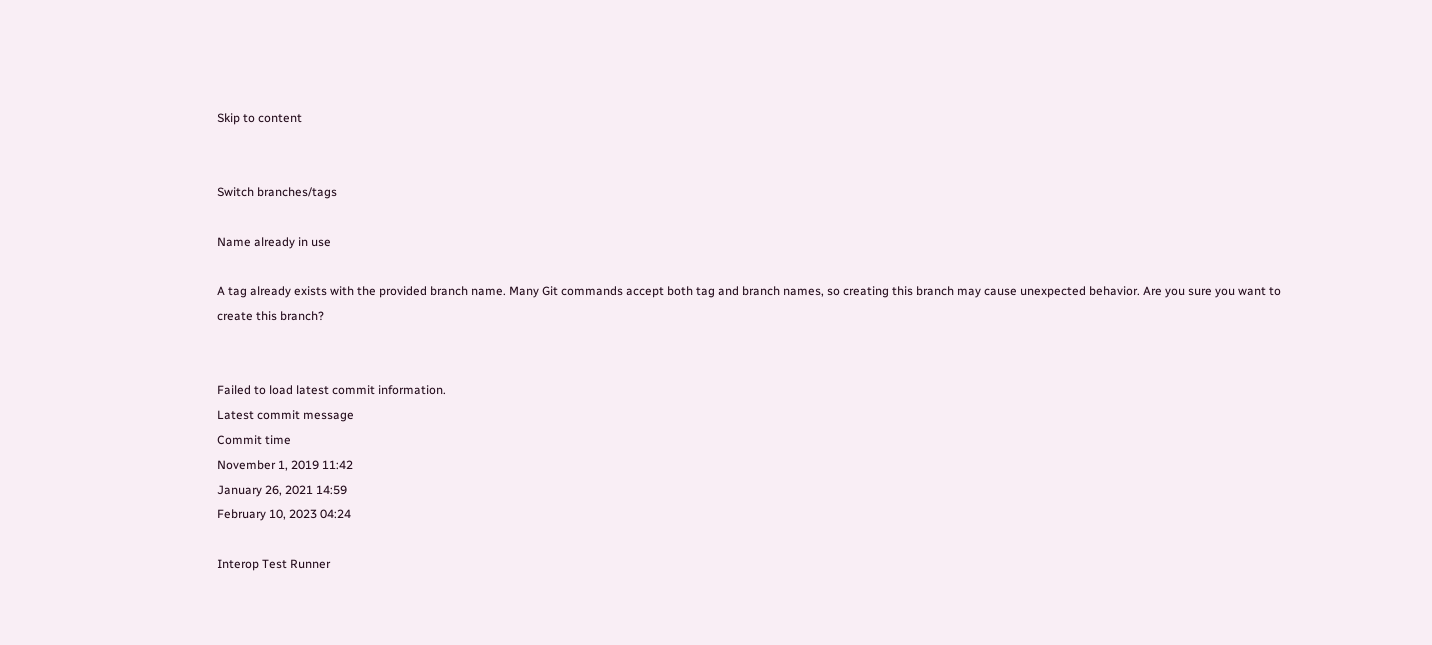Skip to content


Switch branches/tags

Name already in use

A tag already exists with the provided branch name. Many Git commands accept both tag and branch names, so creating this branch may cause unexpected behavior. Are you sure you want to create this branch?


Failed to load latest commit information.
Latest commit message
Commit time
November 1, 2019 11:42
January 26, 2021 14:59
February 10, 2023 04:24

Interop Test Runner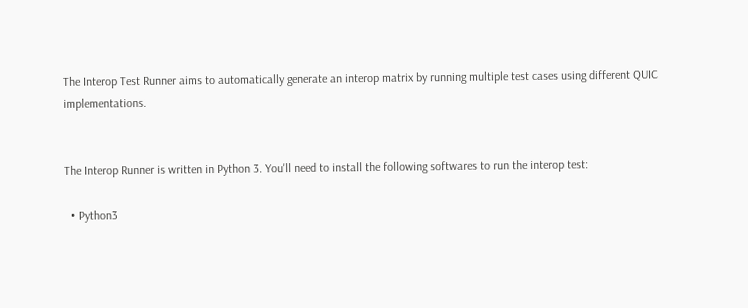The Interop Test Runner aims to automatically generate an interop matrix by running multiple test cases using different QUIC implementations.


The Interop Runner is written in Python 3. You'll need to install the following softwares to run the interop test:

  • Python3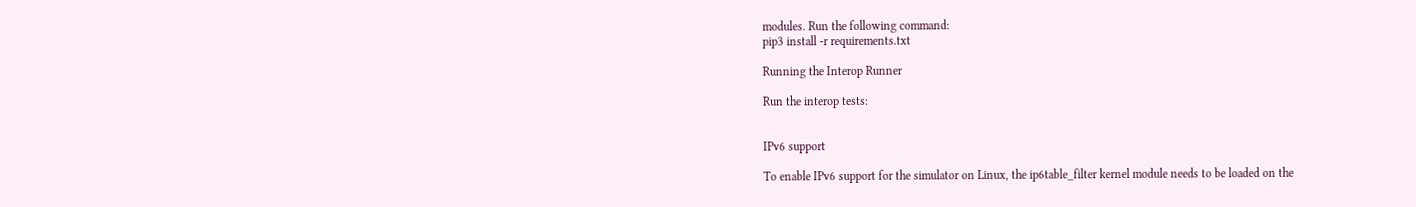modules. Run the following command:
pip3 install -r requirements.txt

Running the Interop Runner

Run the interop tests:


IPv6 support

To enable IPv6 support for the simulator on Linux, the ip6table_filter kernel module needs to be loaded on the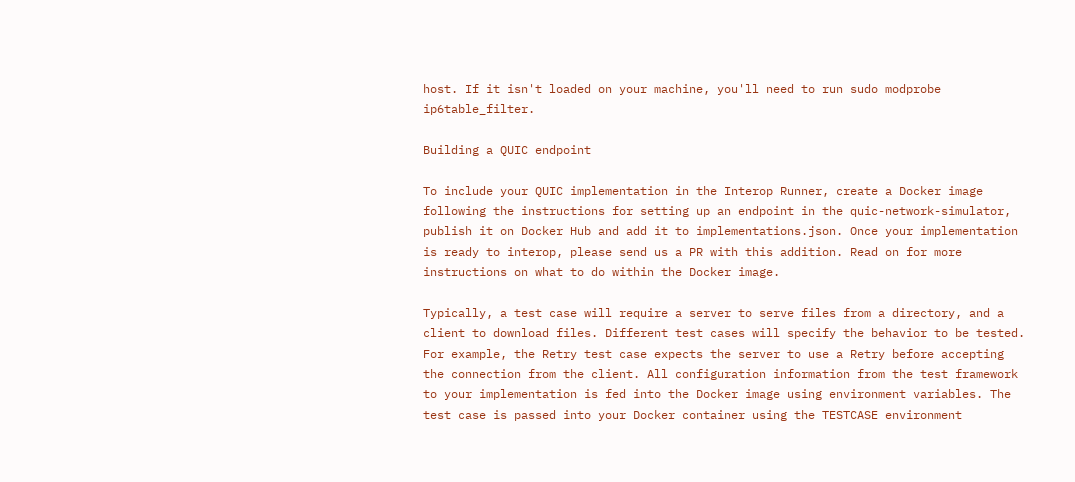host. If it isn't loaded on your machine, you'll need to run sudo modprobe ip6table_filter.

Building a QUIC endpoint

To include your QUIC implementation in the Interop Runner, create a Docker image following the instructions for setting up an endpoint in the quic-network-simulator, publish it on Docker Hub and add it to implementations.json. Once your implementation is ready to interop, please send us a PR with this addition. Read on for more instructions on what to do within the Docker image.

Typically, a test case will require a server to serve files from a directory, and a client to download files. Different test cases will specify the behavior to be tested. For example, the Retry test case expects the server to use a Retry before accepting the connection from the client. All configuration information from the test framework to your implementation is fed into the Docker image using environment variables. The test case is passed into your Docker container using the TESTCASE environment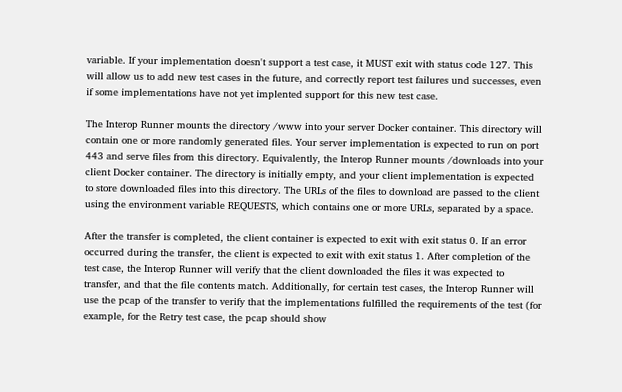variable. If your implementation doesn't support a test case, it MUST exit with status code 127. This will allow us to add new test cases in the future, and correctly report test failures und successes, even if some implementations have not yet implented support for this new test case.

The Interop Runner mounts the directory /www into your server Docker container. This directory will contain one or more randomly generated files. Your server implementation is expected to run on port 443 and serve files from this directory. Equivalently, the Interop Runner mounts /downloads into your client Docker container. The directory is initially empty, and your client implementation is expected to store downloaded files into this directory. The URLs of the files to download are passed to the client using the environment variable REQUESTS, which contains one or more URLs, separated by a space.

After the transfer is completed, the client container is expected to exit with exit status 0. If an error occurred during the transfer, the client is expected to exit with exit status 1. After completion of the test case, the Interop Runner will verify that the client downloaded the files it was expected to transfer, and that the file contents match. Additionally, for certain test cases, the Interop Runner will use the pcap of the transfer to verify that the implementations fulfilled the requirements of the test (for example, for the Retry test case, the pcap should show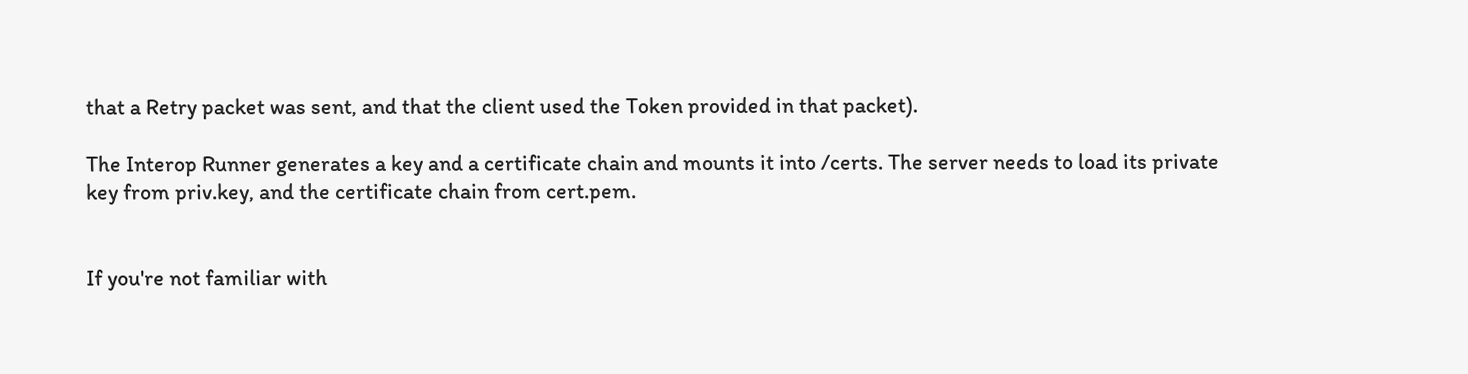that a Retry packet was sent, and that the client used the Token provided in that packet).

The Interop Runner generates a key and a certificate chain and mounts it into /certs. The server needs to load its private key from priv.key, and the certificate chain from cert.pem.


If you're not familiar with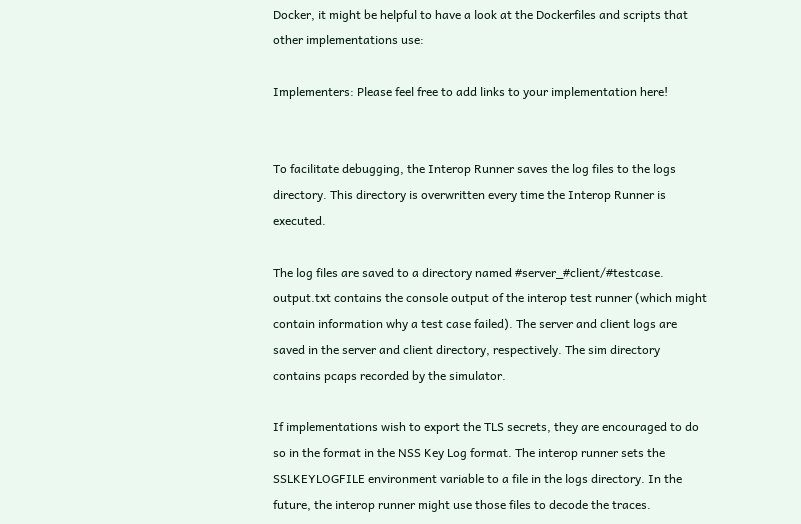Docker, it might be helpful to have a look at the Dockerfiles and scripts that other implementations use:

Implementers: Please feel free to add links to your implementation here!


To facilitate debugging, the Interop Runner saves the log files to the logs directory. This directory is overwritten every time the Interop Runner is executed.

The log files are saved to a directory named #server_#client/#testcase. output.txt contains the console output of the interop test runner (which might contain information why a test case failed). The server and client logs are saved in the server and client directory, respectively. The sim directory contains pcaps recorded by the simulator.

If implementations wish to export the TLS secrets, they are encouraged to do so in the format in the NSS Key Log format. The interop runner sets the SSLKEYLOGFILE environment variable to a file in the logs directory. In the future, the interop runner might use those files to decode the traces.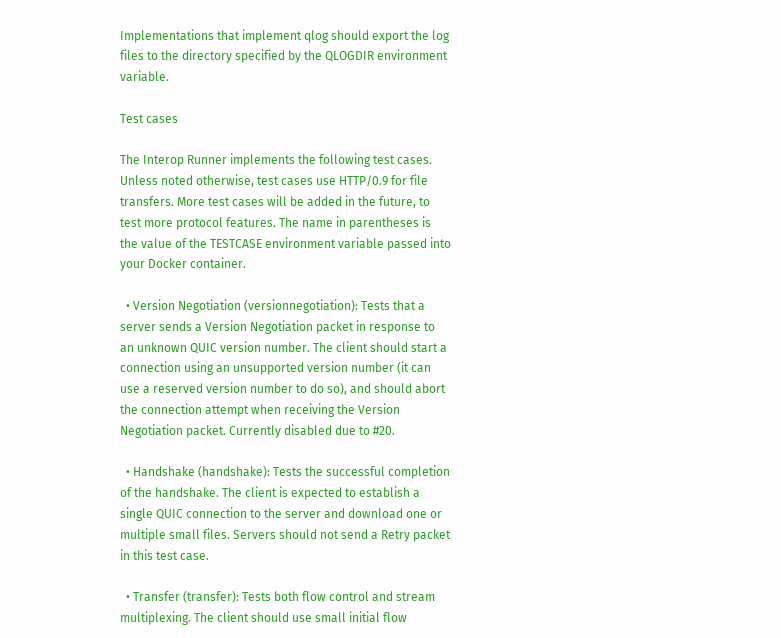Implementations that implement qlog should export the log files to the directory specified by the QLOGDIR environment variable.

Test cases

The Interop Runner implements the following test cases. Unless noted otherwise, test cases use HTTP/0.9 for file transfers. More test cases will be added in the future, to test more protocol features. The name in parentheses is the value of the TESTCASE environment variable passed into your Docker container.

  • Version Negotiation (versionnegotiation): Tests that a server sends a Version Negotiation packet in response to an unknown QUIC version number. The client should start a connection using an unsupported version number (it can use a reserved version number to do so), and should abort the connection attempt when receiving the Version Negotiation packet. Currently disabled due to #20.

  • Handshake (handshake): Tests the successful completion of the handshake. The client is expected to establish a single QUIC connection to the server and download one or multiple small files. Servers should not send a Retry packet in this test case.

  • Transfer (transfer): Tests both flow control and stream multiplexing. The client should use small initial flow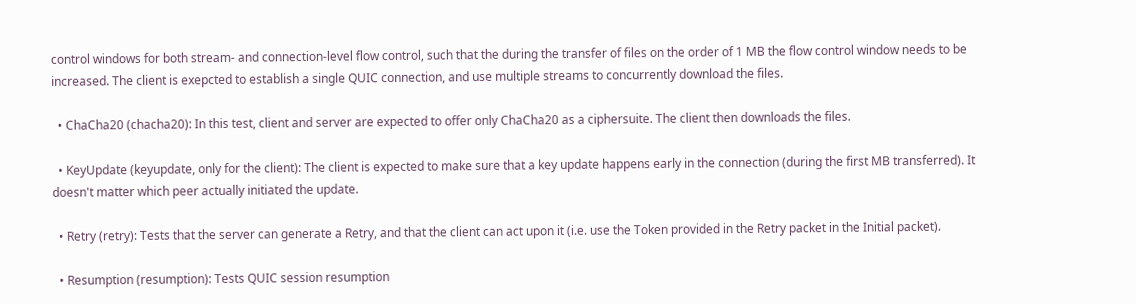control windows for both stream- and connection-level flow control, such that the during the transfer of files on the order of 1 MB the flow control window needs to be increased. The client is exepcted to establish a single QUIC connection, and use multiple streams to concurrently download the files.

  • ChaCha20 (chacha20): In this test, client and server are expected to offer only ChaCha20 as a ciphersuite. The client then downloads the files.

  • KeyUpdate (keyupdate, only for the client): The client is expected to make sure that a key update happens early in the connection (during the first MB transferred). It doesn't matter which peer actually initiated the update.

  • Retry (retry): Tests that the server can generate a Retry, and that the client can act upon it (i.e. use the Token provided in the Retry packet in the Initial packet).

  • Resumption (resumption): Tests QUIC session resumption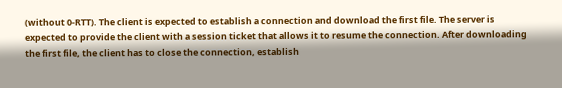(without 0-RTT). The client is expected to establish a connection and download the first file. The server is expected to provide the client with a session ticket that allows it to resume the connection. After downloading the first file, the client has to close the connection, establish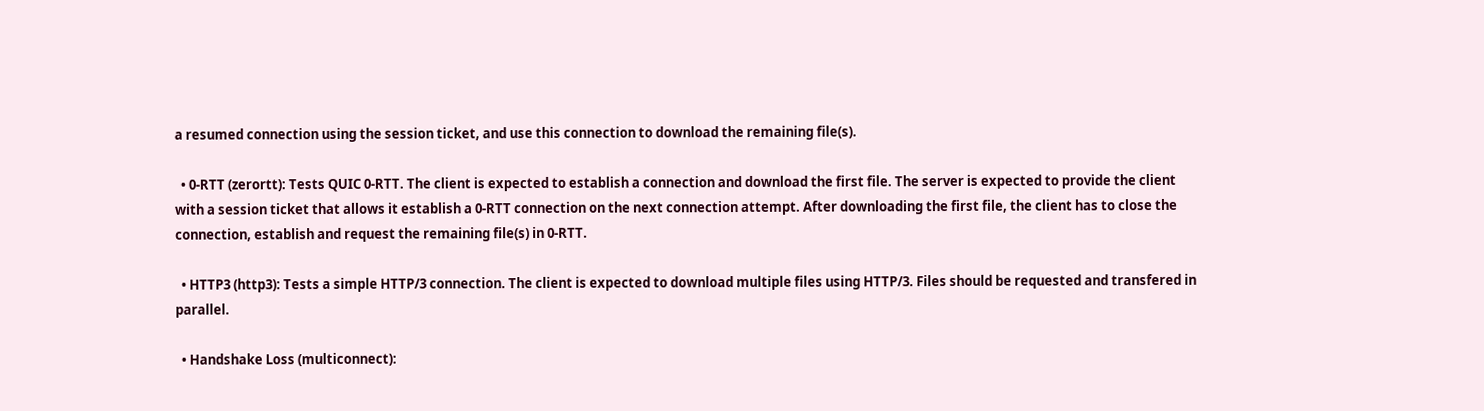a resumed connection using the session ticket, and use this connection to download the remaining file(s).

  • 0-RTT (zerortt): Tests QUIC 0-RTT. The client is expected to establish a connection and download the first file. The server is expected to provide the client with a session ticket that allows it establish a 0-RTT connection on the next connection attempt. After downloading the first file, the client has to close the connection, establish and request the remaining file(s) in 0-RTT.

  • HTTP3 (http3): Tests a simple HTTP/3 connection. The client is expected to download multiple files using HTTP/3. Files should be requested and transfered in parallel.

  • Handshake Loss (multiconnect):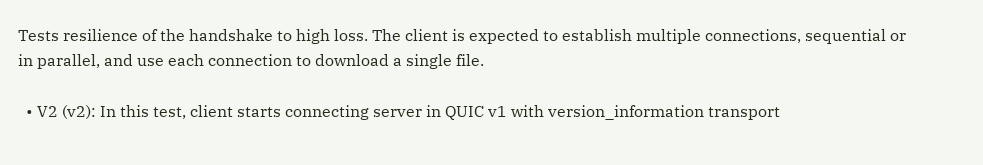Tests resilience of the handshake to high loss. The client is expected to establish multiple connections, sequential or in parallel, and use each connection to download a single file.

  • V2 (v2): In this test, client starts connecting server in QUIC v1 with version_information transport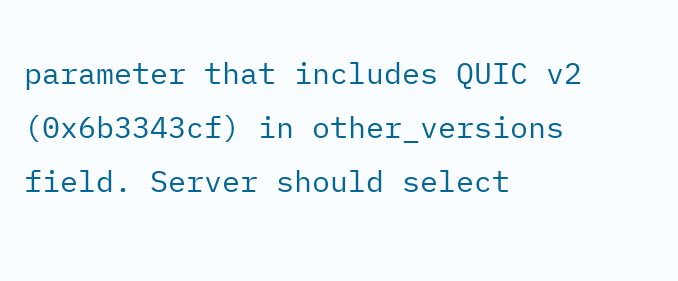parameter that includes QUIC v2 (0x6b3343cf) in other_versions field. Server should select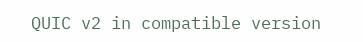QUIC v2 in compatible version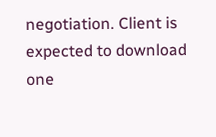negotiation. Client is expected to download one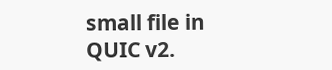small file in QUIC v2.